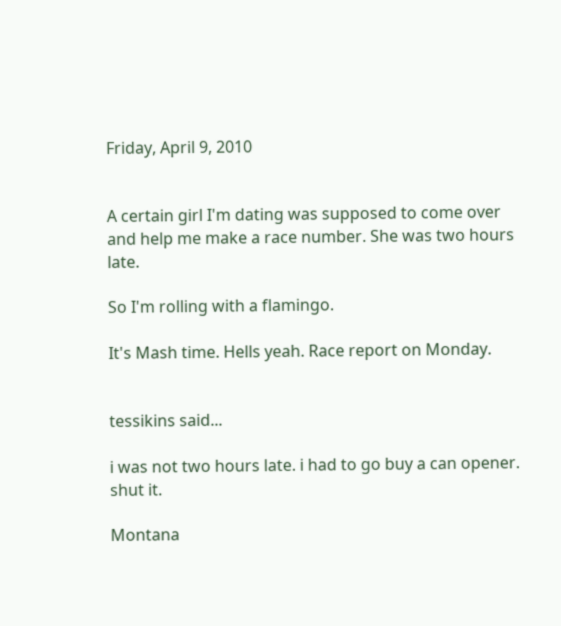Friday, April 9, 2010


A certain girl I'm dating was supposed to come over and help me make a race number. She was two hours late.

So I'm rolling with a flamingo.

It's Mash time. Hells yeah. Race report on Monday.


tessikins said...

i was not two hours late. i had to go buy a can opener. shut it.

Montana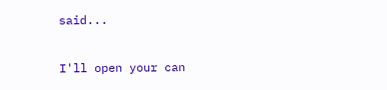said...

I'll open your can